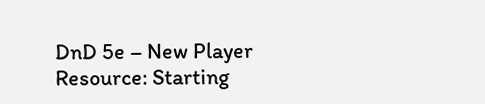DnD 5e – New Player Resource: Starting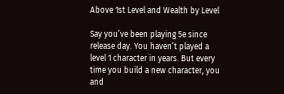Above 1st Level and Wealth by Level

Say you’ve been playing 5e since release day. You haven’t played a level 1 character in years. But every time you build a new character, you and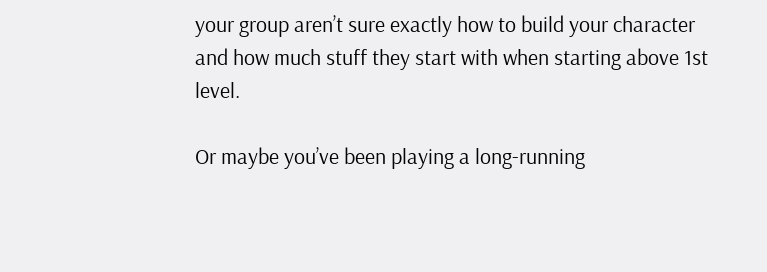your group aren’t sure exactly how to build your character and how much stuff they start with when starting above 1st level.

Or maybe you’ve been playing a long-running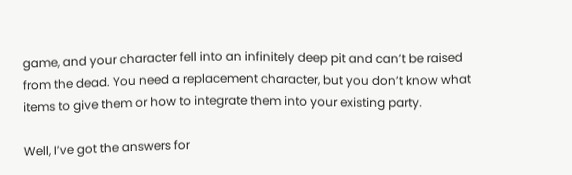game, and your character fell into an infinitely deep pit and can’t be raised from the dead. You need a replacement character, but you don’t know what items to give them or how to integrate them into your existing party.

Well, I’ve got the answers for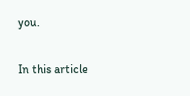you.

In this article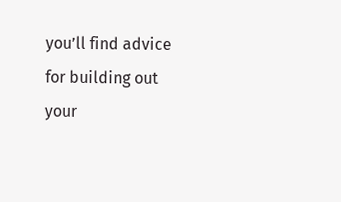you’ll find advice for building out your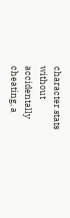character stats without accidentally cheating, a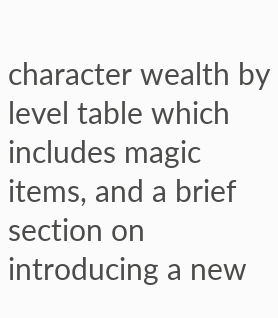character wealth by level table which includes magic items, and a brief section on introducing a new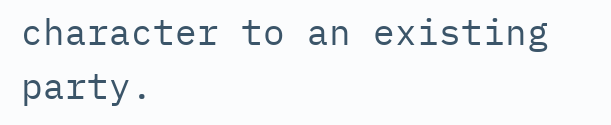character to an existing party.